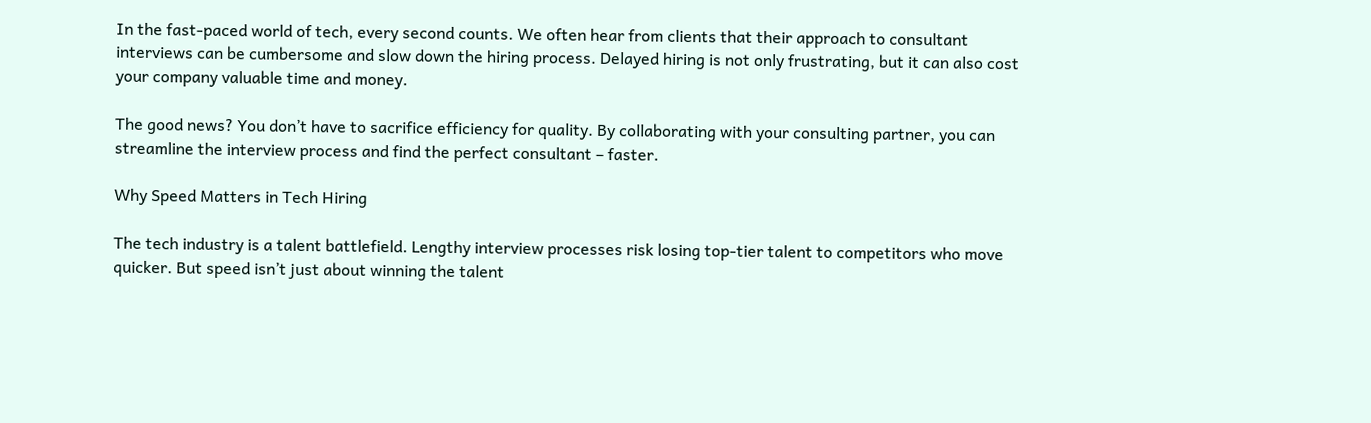In the fast-paced world of tech, every second counts. We often hear from clients that their approach to consultant interviews can be cumbersome and slow down the hiring process. Delayed hiring is not only frustrating, but it can also cost your company valuable time and money.

The good news? You don’t have to sacrifice efficiency for quality. By collaborating with your consulting partner, you can streamline the interview process and find the perfect consultant – faster.

Why Speed Matters in Tech Hiring

The tech industry is a talent battlefield. Lengthy interview processes risk losing top-tier talent to competitors who move quicker. But speed isn’t just about winning the talent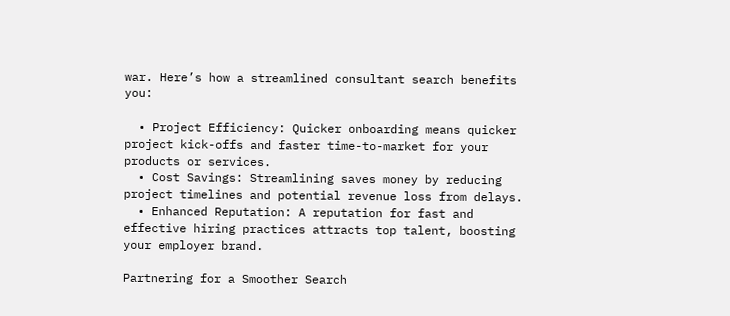war. Here’s how a streamlined consultant search benefits you:

  • Project Efficiency: Quicker onboarding means quicker project kick-offs and faster time-to-market for your products or services.
  • Cost Savings: Streamlining saves money by reducing project timelines and potential revenue loss from delays.
  • Enhanced Reputation: A reputation for fast and effective hiring practices attracts top talent, boosting your employer brand.

Partnering for a Smoother Search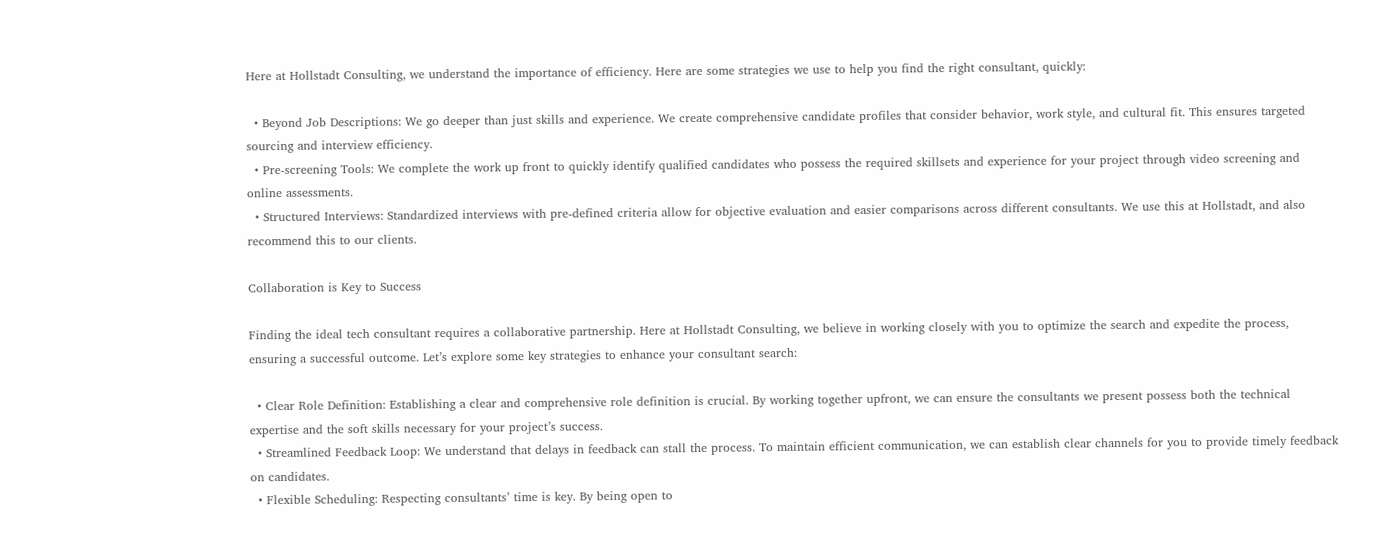Here at Hollstadt Consulting, we understand the importance of efficiency. Here are some strategies we use to help you find the right consultant, quickly:

  • Beyond Job Descriptions: We go deeper than just skills and experience. We create comprehensive candidate profiles that consider behavior, work style, and cultural fit. This ensures targeted sourcing and interview efficiency.
  • Pre-screening Tools: We complete the work up front to quickly identify qualified candidates who possess the required skillsets and experience for your project through video screening and online assessments.
  • Structured Interviews: Standardized interviews with pre-defined criteria allow for objective evaluation and easier comparisons across different consultants. We use this at Hollstadt, and also recommend this to our clients.

Collaboration is Key to Success

Finding the ideal tech consultant requires a collaborative partnership. Here at Hollstadt Consulting, we believe in working closely with you to optimize the search and expedite the process, ensuring a successful outcome. Let’s explore some key strategies to enhance your consultant search:

  • Clear Role Definition: Establishing a clear and comprehensive role definition is crucial. By working together upfront, we can ensure the consultants we present possess both the technical expertise and the soft skills necessary for your project’s success.
  • Streamlined Feedback Loop: We understand that delays in feedback can stall the process. To maintain efficient communication, we can establish clear channels for you to provide timely feedback on candidates.
  • Flexible Scheduling: Respecting consultants’ time is key. By being open to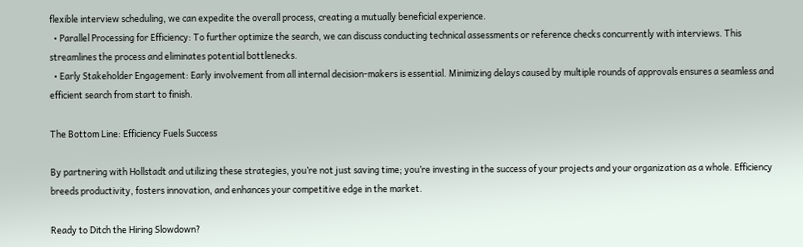flexible interview scheduling, we can expedite the overall process, creating a mutually beneficial experience.
  • Parallel Processing for Efficiency: To further optimize the search, we can discuss conducting technical assessments or reference checks concurrently with interviews. This streamlines the process and eliminates potential bottlenecks.
  • Early Stakeholder Engagement: Early involvement from all internal decision-makers is essential. Minimizing delays caused by multiple rounds of approvals ensures a seamless and efficient search from start to finish.

The Bottom Line: Efficiency Fuels Success

By partnering with Hollstadt and utilizing these strategies, you’re not just saving time; you’re investing in the success of your projects and your organization as a whole. Efficiency breeds productivity, fosters innovation, and enhances your competitive edge in the market.

Ready to Ditch the Hiring Slowdown?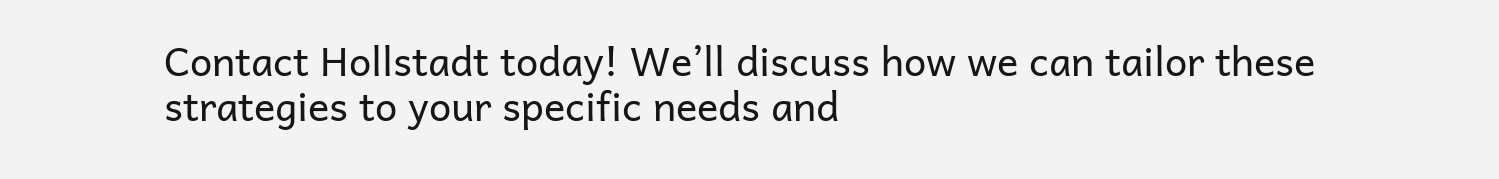Contact Hollstadt today! We’ll discuss how we can tailor these strategies to your specific needs and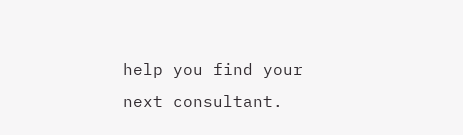help you find your next consultant.